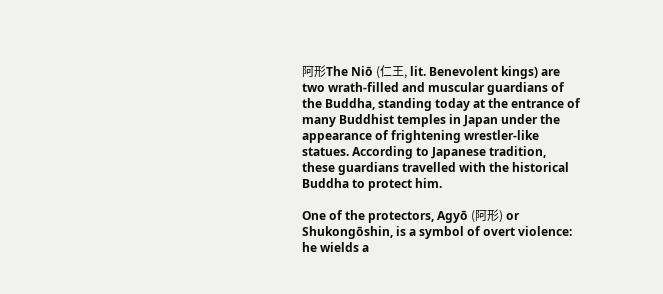阿形The Niō (仁王, lit. Benevolent kings) are two wrath-filled and muscular guardians of the Buddha, standing today at the entrance of many Buddhist temples in Japan under the appearance of frightening wrestler-like statues. According to Japanese tradition, these guardians travelled with the historical Buddha to protect him.

One of the protectors, Agyō (阿形) or Shukongōshin, is a symbol of overt violence: he wields a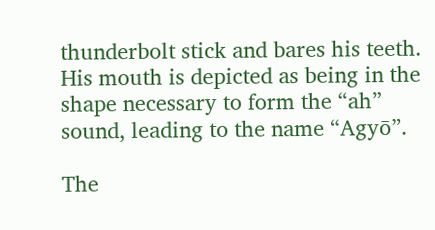thunderbolt stick and bares his teeth. His mouth is depicted as being in the shape necessary to form the “ah” sound, leading to the name “Agyō”.

The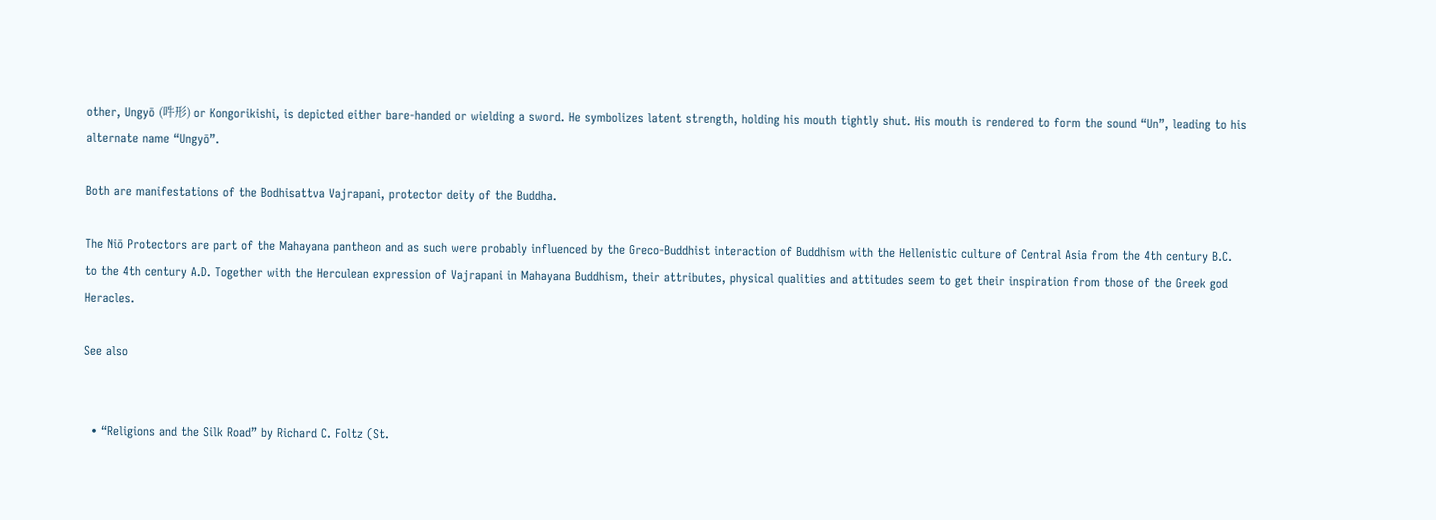other, Ungyō (吽形) or Kongorikishi, is depicted either bare-handed or wielding a sword. He symbolizes latent strength, holding his mouth tightly shut. His mouth is rendered to form the sound “Un”, leading to his alternate name “Ungyō”.

Both are manifestations of the Bodhisattva Vajrapani, protector deity of the Buddha.

The Niō Protectors are part of the Mahayana pantheon and as such were probably influenced by the Greco-Buddhist interaction of Buddhism with the Hellenistic culture of Central Asia from the 4th century B.C. to the 4th century A.D. Together with the Herculean expression of Vajrapani in Mahayana Buddhism, their attributes, physical qualities and attitudes seem to get their inspiration from those of the Greek god Heracles.

See also


  • “Religions and the Silk Road” by Richard C. Foltz (St.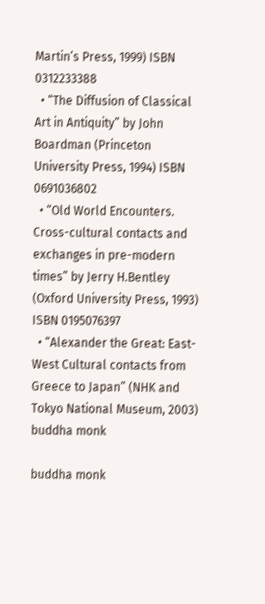Martin’s Press, 1999) ISBN 0312233388
  • “The Diffusion of Classical Art in Antiquity” by John Boardman (Princeton University Press, 1994) ISBN 0691036802
  • “Old World Encounters. Cross-cultural contacts and exchanges in pre-modern times” by Jerry H.Bentley (Oxford University Press, 1993) ISBN 0195076397
  • “Alexander the Great: East-West Cultural contacts from Greece to Japan” (NHK and Tokyo National Museum, 2003)
buddha monk

buddha monk